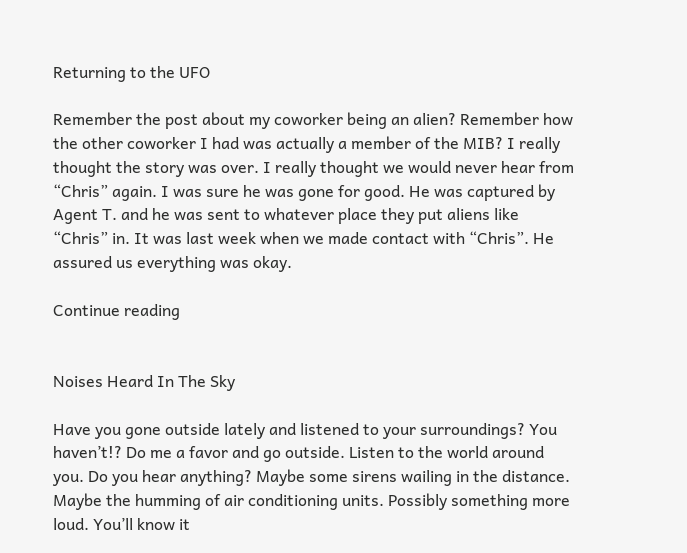Returning to the UFO

Remember the post about my coworker being an alien? Remember how the other coworker I had was actually a member of the MIB? I really thought the story was over. I really thought we would never hear from “Chris” again. I was sure he was gone for good. He was captured by Agent T. and he was sent to whatever place they put aliens like “Chris” in. It was last week when we made contact with “Chris”. He assured us everything was okay.

Continue reading


Noises Heard In The Sky

Have you gone outside lately and listened to your surroundings? You haven’t!? Do me a favor and go outside. Listen to the world around you. Do you hear anything? Maybe some sirens wailing in the distance. Maybe the humming of air conditioning units. Possibly something more loud. You’ll know it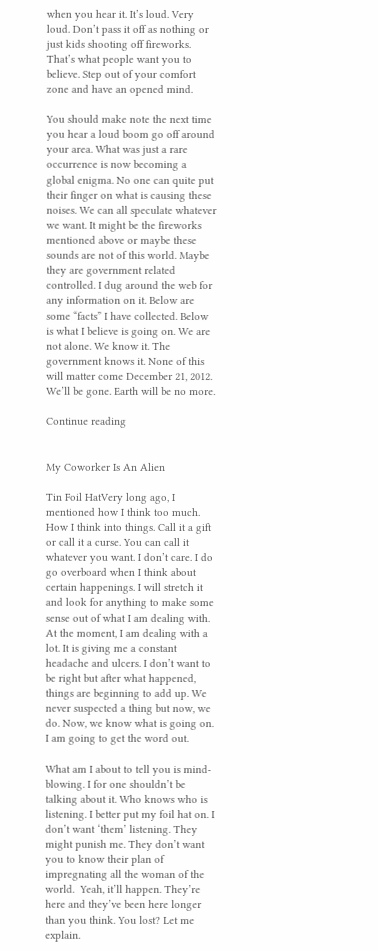when you hear it. It’s loud. Very loud. Don’t pass it off as nothing or just kids shooting off fireworks. That’s what people want you to believe. Step out of your comfort zone and have an opened mind.

You should make note the next time you hear a loud boom go off around your area. What was just a rare occurrence is now becoming a global enigma. No one can quite put their finger on what is causing these noises. We can all speculate whatever we want. It might be the fireworks mentioned above or maybe these sounds are not of this world. Maybe they are government related controlled. I dug around the web for any information on it. Below are some “facts” I have collected. Below is what I believe is going on. We are not alone. We know it. The government knows it. None of this will matter come December 21, 2012. We’ll be gone. Earth will be no more.

Continue reading


My Coworker Is An Alien

Tin Foil HatVery long ago, I mentioned how I think too much. How I think into things. Call it a gift or call it a curse. You can call it whatever you want. I don’t care. I do go overboard when I think about certain happenings. I will stretch it and look for anything to make some sense out of what I am dealing with. At the moment, I am dealing with a lot. It is giving me a constant headache and ulcers. I don’t want to be right but after what happened, things are beginning to add up. We never suspected a thing but now, we do. Now, we know what is going on. I am going to get the word out.

What am I about to tell you is mind-blowing. I for one shouldn’t be talking about it. Who knows who is listening. I better put my foil hat on. I don’t want ‘them’ listening. They might punish me. They don’t want you to know their plan of impregnating all the woman of the world.  Yeah, it’ll happen. They’re here and they’ve been here longer than you think. You lost? Let me explain.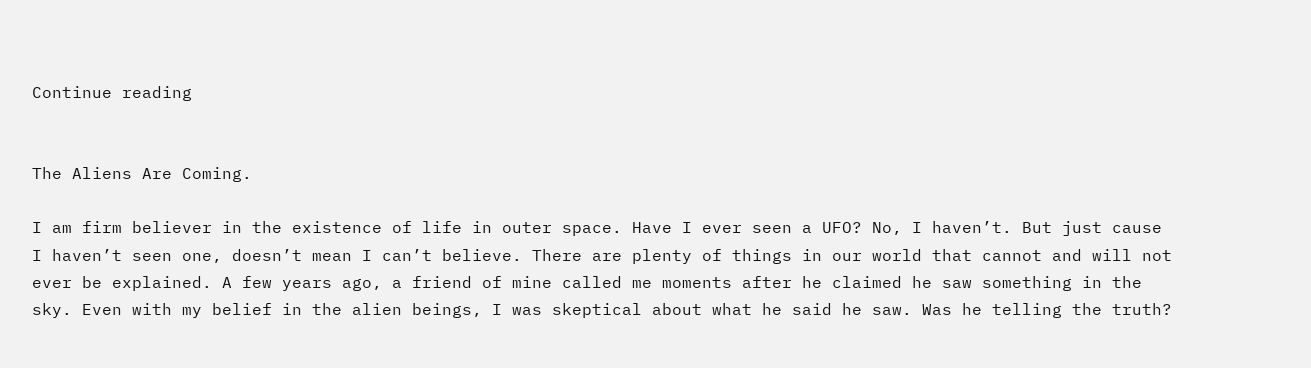Continue reading


The Aliens Are Coming.

I am firm believer in the existence of life in outer space. Have I ever seen a UFO? No, I haven’t. But just cause I haven’t seen one, doesn’t mean I can’t believe. There are plenty of things in our world that cannot and will not ever be explained. A few years ago, a friend of mine called me moments after he claimed he saw something in the sky. Even with my belief in the alien beings, I was skeptical about what he said he saw. Was he telling the truth?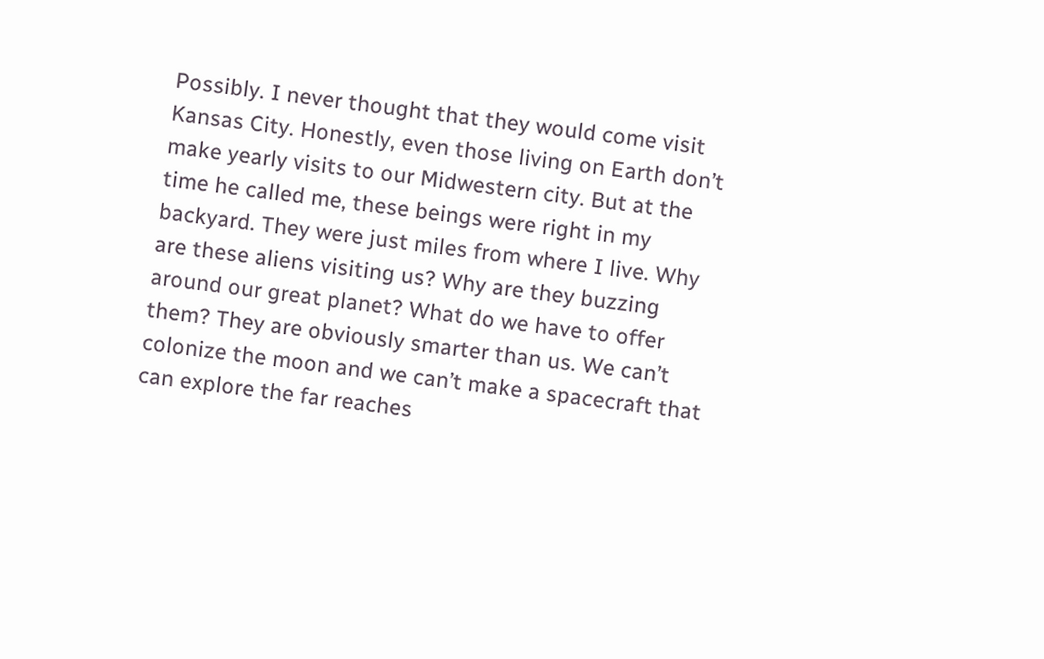Possibly. I never thought that they would come visit Kansas City. Honestly, even those living on Earth don’t make yearly visits to our Midwestern city. But at the time he called me, these beings were right in my backyard. They were just miles from where I live. Why are these aliens visiting us? Why are they buzzing around our great planet? What do we have to offer them? They are obviously smarter than us. We can’t colonize the moon and we can’t make a spacecraft that can explore the far reaches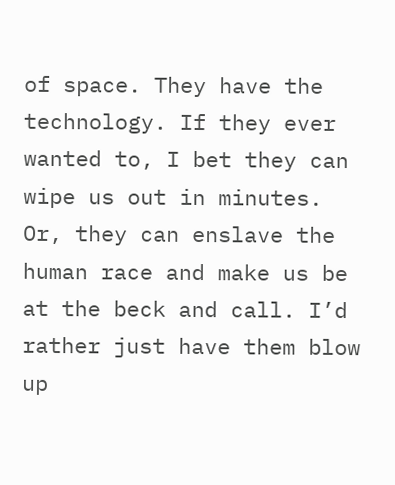of space. They have the technology. If they ever wanted to, I bet they can wipe us out in minutes. Or, they can enslave the human race and make us be at the beck and call. I’d rather just have them blow up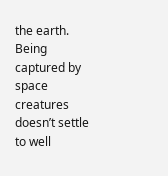the earth. Being captured by space creatures doesn’t settle to well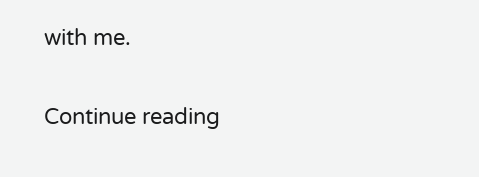with me.

Continue reading